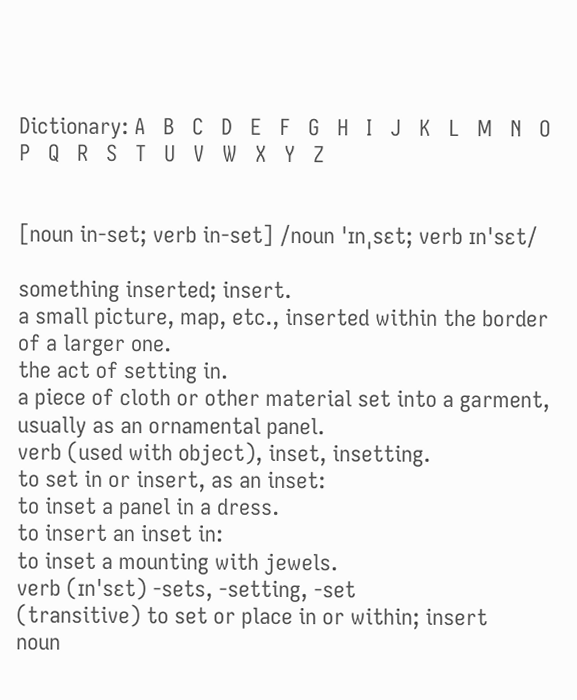Dictionary: A   B   C   D   E   F   G   H   I   J   K   L   M   N   O   P   Q   R   S   T   U   V   W   X   Y   Z


[noun in-set; verb in-set] /noun ˈɪnˌsɛt; verb ɪnˈsɛt/

something inserted; insert.
a small picture, map, etc., inserted within the border of a larger one.
the act of setting in.
a piece of cloth or other material set into a garment, usually as an ornamental panel.
verb (used with object), inset, insetting.
to set in or insert, as an inset:
to inset a panel in a dress.
to insert an inset in:
to inset a mounting with jewels.
verb (ɪnˈsɛt) -sets, -setting, -set
(transitive) to set or place in or within; insert
noun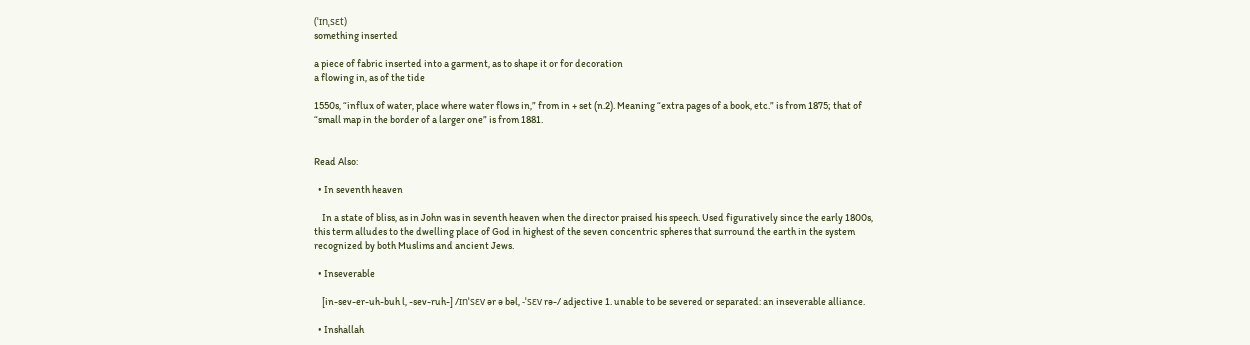(ˈɪnˌsɛt)
something inserted

a piece of fabric inserted into a garment, as to shape it or for decoration
a flowing in, as of the tide

1550s, “influx of water, place where water flows in,” from in + set (n.2). Meaning “extra pages of a book, etc.” is from 1875; that of “small map in the border of a larger one” is from 1881.


Read Also:

  • In seventh heaven

    In a state of bliss, as in John was in seventh heaven when the director praised his speech. Used figuratively since the early 1800s, this term alludes to the dwelling place of God in highest of the seven concentric spheres that surround the earth in the system recognized by both Muslims and ancient Jews.

  • Inseverable

    [in-sev-er-uh-buh l, -sev-ruh-] /ɪnˈsɛv ər ə bəl, -ˈsɛv rə-/ adjective 1. unable to be severed or separated: an inseverable alliance.

  • Inshallah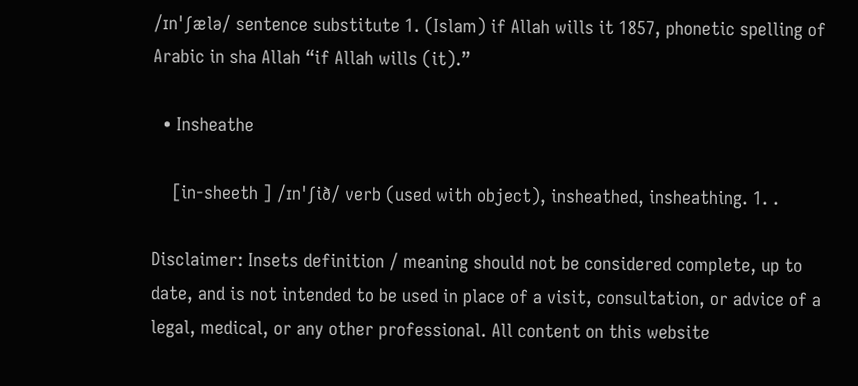/ɪnˈʃælə/ sentence substitute 1. (Islam) if Allah wills it 1857, phonetic spelling of Arabic in sha Allah “if Allah wills (it).”

  • Insheathe

    [in-sheeth ] /ɪnˈʃið/ verb (used with object), insheathed, insheathing. 1. .

Disclaimer: Insets definition / meaning should not be considered complete, up to date, and is not intended to be used in place of a visit, consultation, or advice of a legal, medical, or any other professional. All content on this website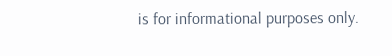is for informational purposes only.